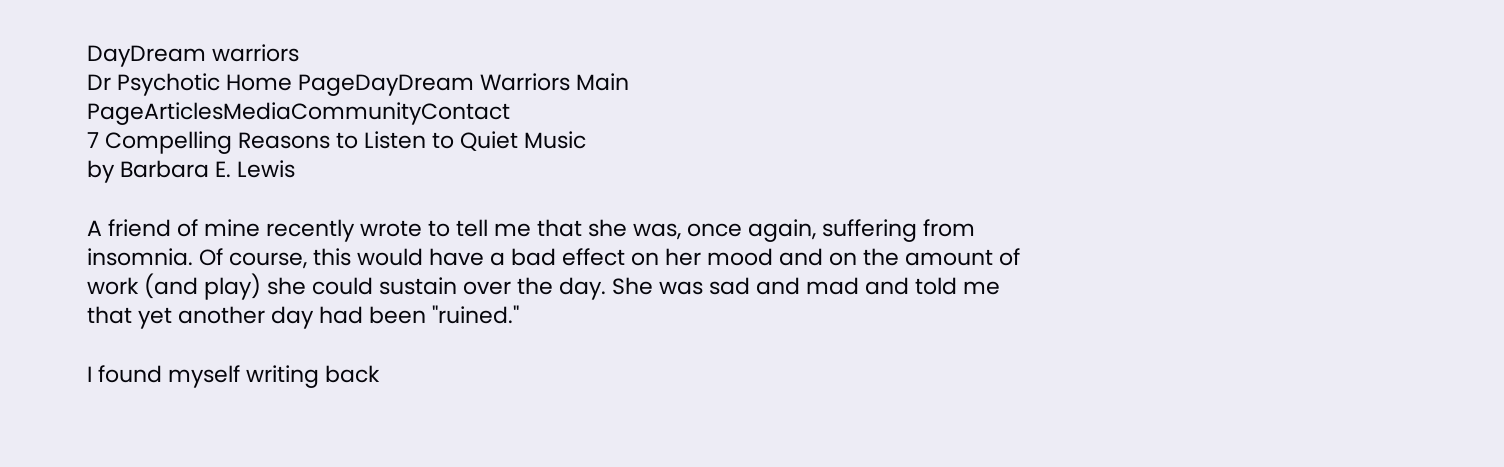DayDream warriors
Dr Psychotic Home PageDayDream Warriors Main PageArticlesMediaCommunityContact
7 Compelling Reasons to Listen to Quiet Music
by Barbara E. Lewis

A friend of mine recently wrote to tell me that she was, once again, suffering from insomnia. Of course, this would have a bad effect on her mood and on the amount of work (and play) she could sustain over the day. She was sad and mad and told me that yet another day had been "ruined."

I found myself writing back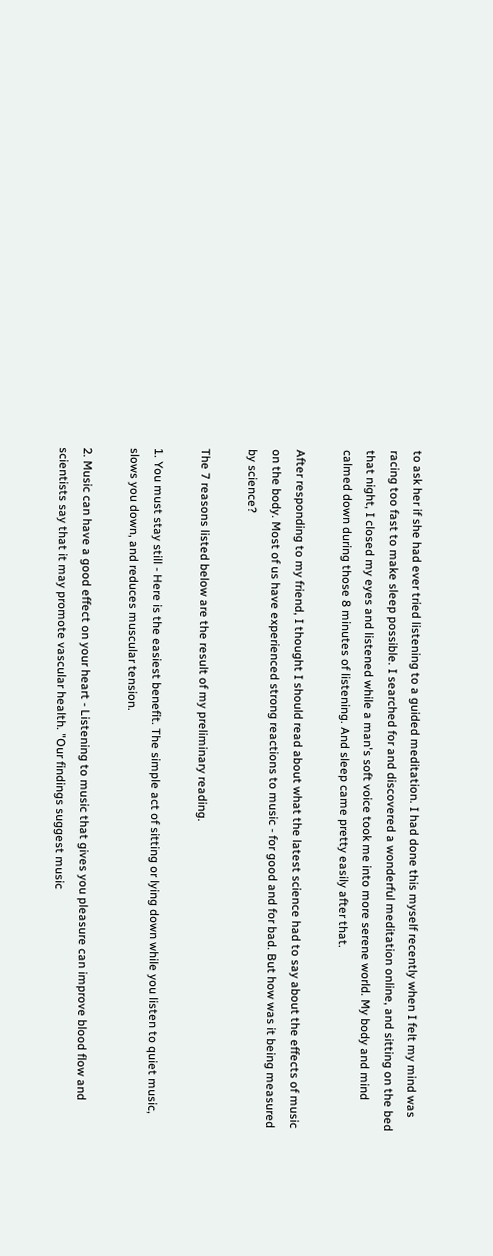to ask her if she had ever tried listening to a guided meditation. I had done this myself recently when I felt my mind was racing too fast to make sleep possible. I searched for and discovered a wonderful meditation online, and sitting on the bed that night, I closed my eyes and listened while a man's soft voice took me into more serene world. My body and mind calmed down during those 8 minutes of listening. And sleep came pretty easily after that.

After responding to my friend, I thought I should read about what the latest science had to say about the effects of music on the body. Most of us have experienced strong reactions to music - for good and for bad. But how was it being measured by science?

The 7 reasons listed below are the result of my preliminary reading.

1. You must stay still - Here is the easiest benefit. The simple act of sitting or lying down while you listen to quiet music, slows you down, and reduces muscular tension.

2. Music can have a good effect on your heart - Listening to music that gives you pleasure can improve blood flow and scientists say that it may promote vascular health. "Our findings suggest music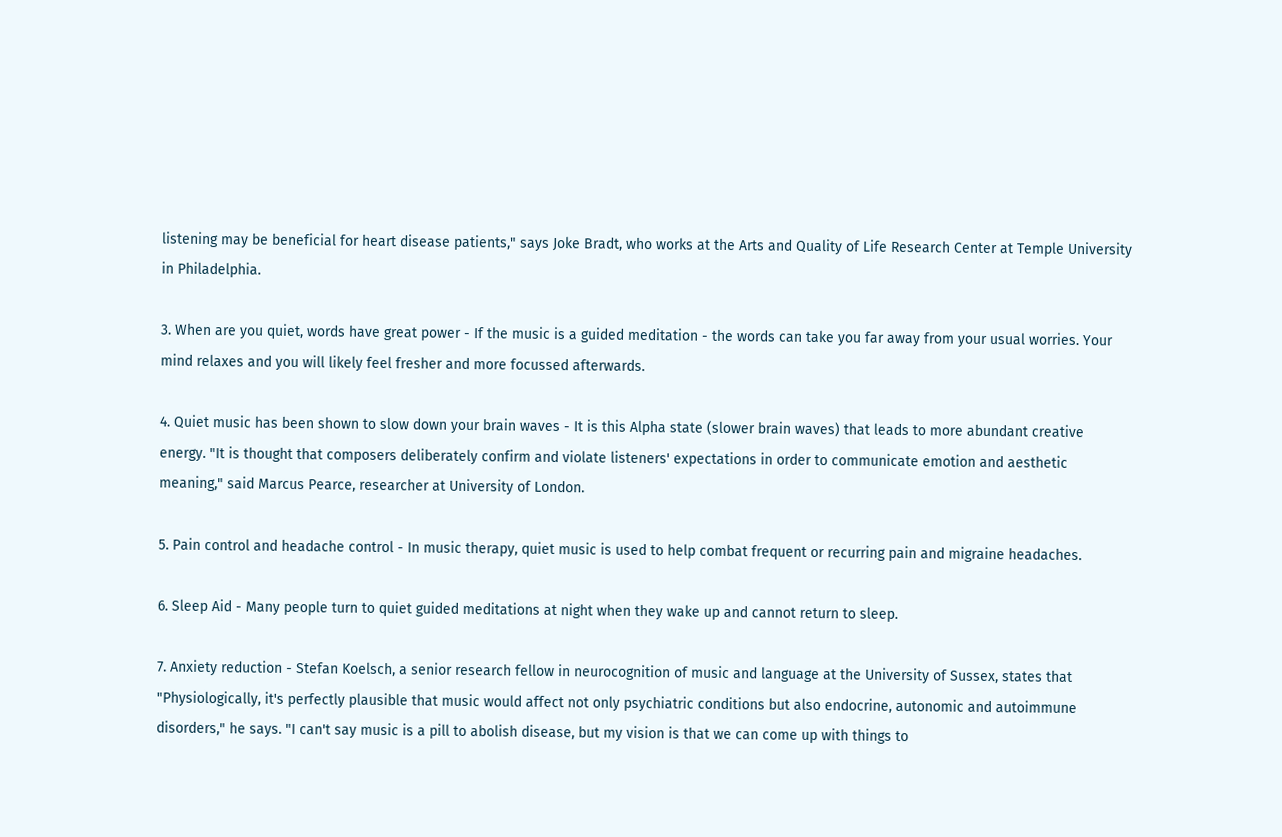listening may be beneficial for heart disease patients," says Joke Bradt, who works at the Arts and Quality of Life Research Center at Temple University in Philadelphia.

3. When are you quiet, words have great power - If the music is a guided meditation - the words can take you far away from your usual worries. Your mind relaxes and you will likely feel fresher and more focussed afterwards.

4. Quiet music has been shown to slow down your brain waves - It is this Alpha state (slower brain waves) that leads to more abundant creative energy. "It is thought that composers deliberately confirm and violate listeners' expectations in order to communicate emotion and aesthetic meaning," said Marcus Pearce, researcher at University of London.

5. Pain control and headache control - In music therapy, quiet music is used to help combat frequent or recurring pain and migraine headaches.

6. Sleep Aid - Many people turn to quiet guided meditations at night when they wake up and cannot return to sleep.

7. Anxiety reduction - Stefan Koelsch, a senior research fellow in neurocognition of music and language at the University of Sussex, states that "Physiologically, it's perfectly plausible that music would affect not only psychiatric conditions but also endocrine, autonomic and autoimmune disorders," he says. "I can't say music is a pill to abolish disease, but my vision is that we can come up with things to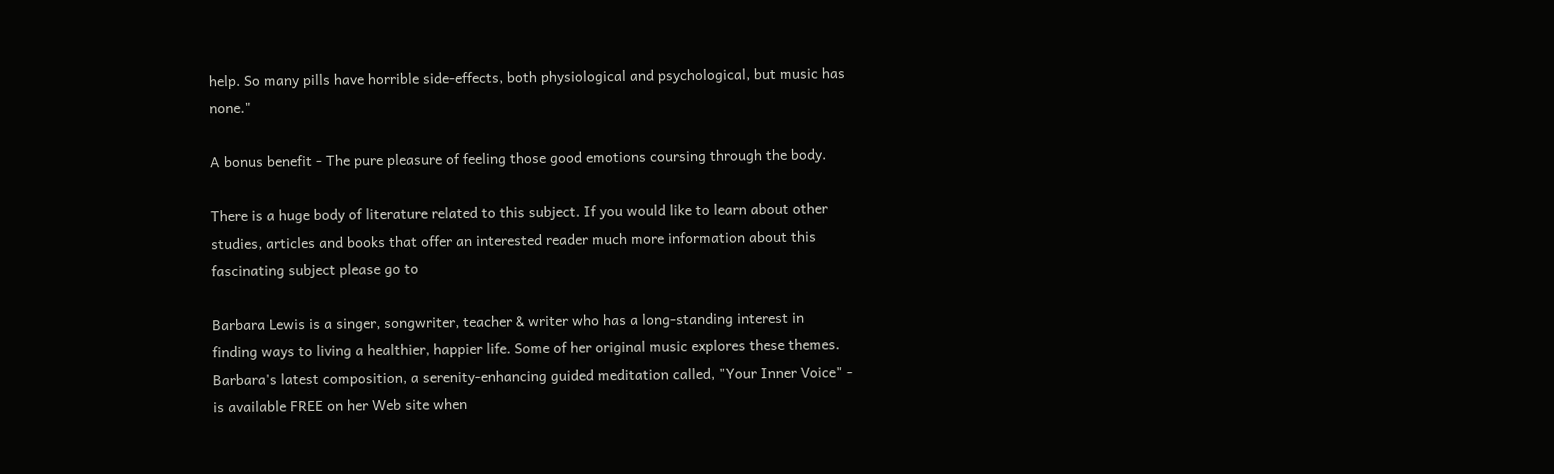help. So many pills have horrible side-effects, both physiological and psychological, but music has none."

A bonus benefit - The pure pleasure of feeling those good emotions coursing through the body.

There is a huge body of literature related to this subject. If you would like to learn about other studies, articles and books that offer an interested reader much more information about this fascinating subject please go to

Barbara Lewis is a singer, songwriter, teacher & writer who has a long-standing interest in finding ways to living a healthier, happier life. Some of her original music explores these themes. Barbara's latest composition, a serenity-enhancing guided meditation called, "Your Inner Voice" - is available FREE on her Web site when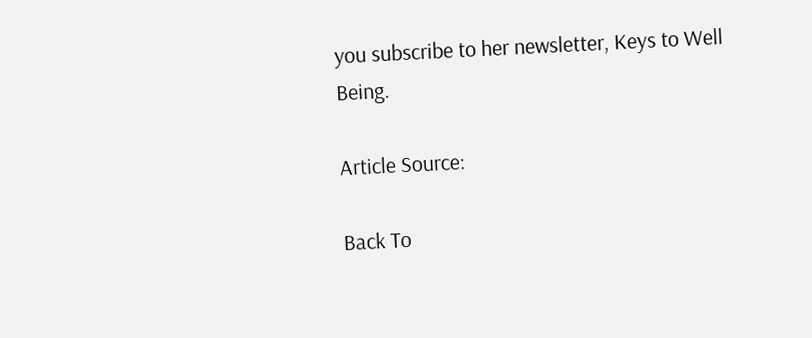you subscribe to her newsletter, Keys to Well Being.

Article Source:

Back To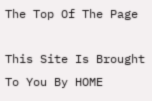The Top Of The Page

This Site Is Brought To You By HOME